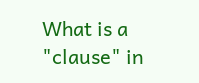What is a "clause" in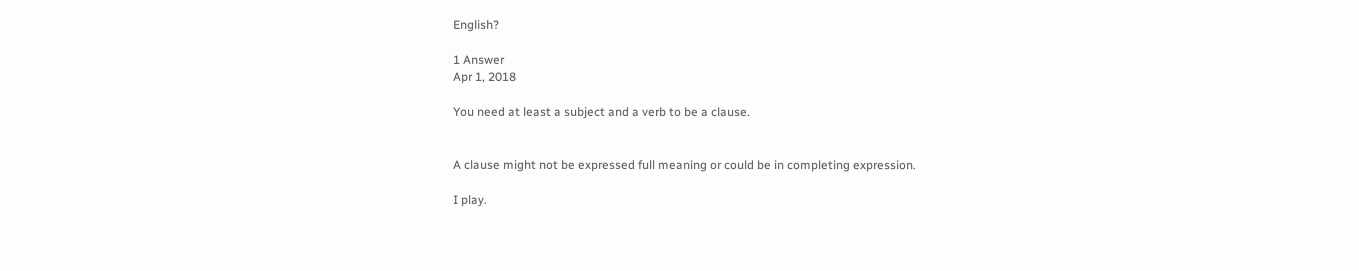English?

1 Answer
Apr 1, 2018

You need at least a subject and a verb to be a clause.


A clause might not be expressed full meaning or could be in completing expression.

I play.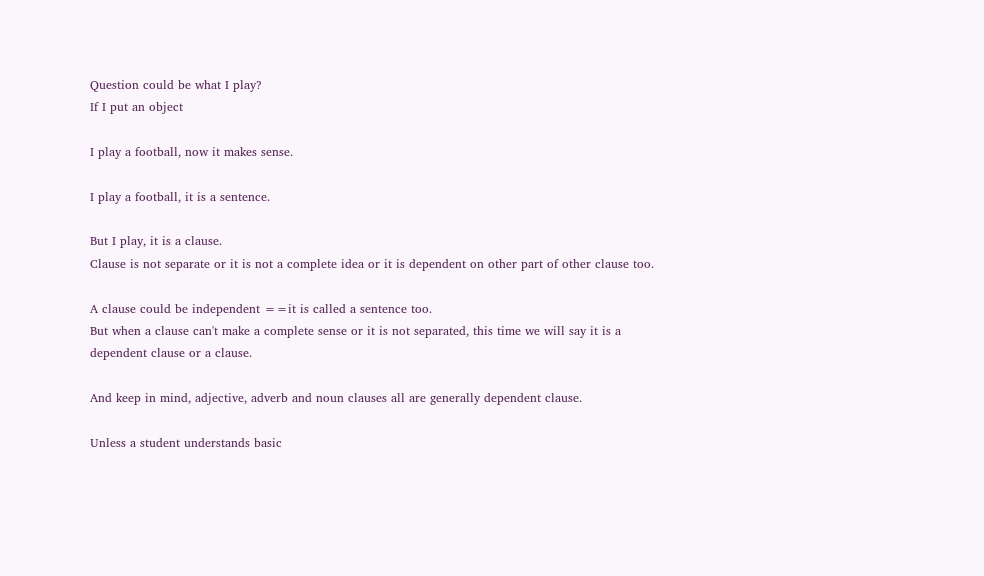Question could be what I play?
If I put an object

I play a football, now it makes sense.

I play a football, it is a sentence.

But I play, it is a clause.
Clause is not separate or it is not a complete idea or it is dependent on other part of other clause too.

A clause could be independent ==it is called a sentence too.
But when a clause can't make a complete sense or it is not separated, this time we will say it is a dependent clause or a clause.

And keep in mind, adjective, adverb and noun clauses all are generally dependent clause.

Unless a student understands basic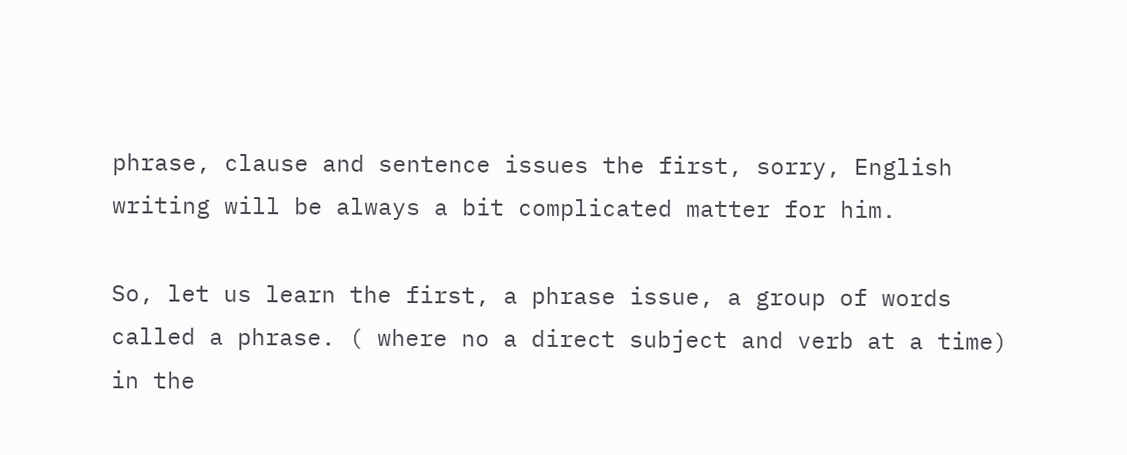phrase, clause and sentence issues the first, sorry, English writing will be always a bit complicated matter for him.

So, let us learn the first, a phrase issue, a group of words called a phrase. ( where no a direct subject and verb at a time)
in the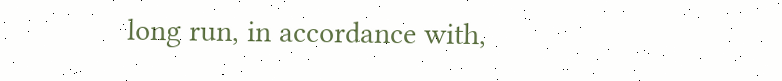long run, in accordance with,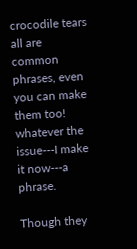crocodile tears all are common phrases, even you can make them too!
whatever the issue---I make it now---a phrase.

Though they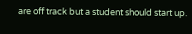are off track but a student should start up.